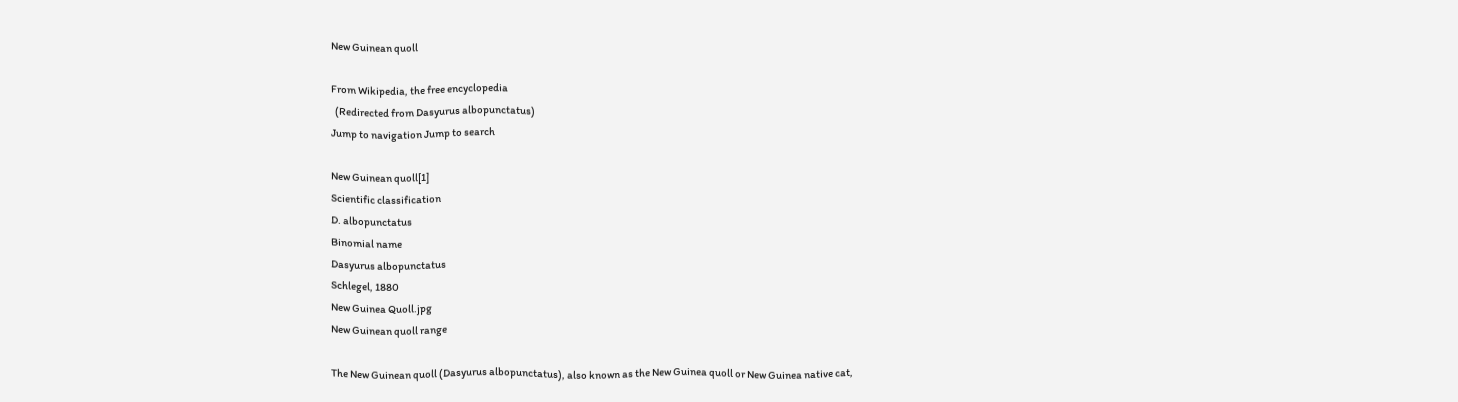New Guinean quoll

From Wikipedia, the free encyclopedia
  (Redirected from Dasyurus albopunctatus)
Jump to navigation Jump to search

New Guinean quoll[1]
Scientific classification
D. albopunctatus
Binomial name
Dasyurus albopunctatus
Schlegel, 1880
New Guinea Quoll.jpg
New Guinean quoll range

The New Guinean quoll (Dasyurus albopunctatus), also known as the New Guinea quoll or New Guinea native cat,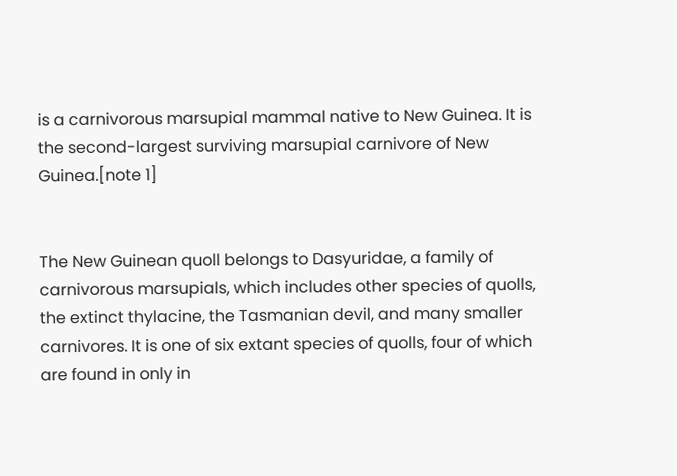is a carnivorous marsupial mammal native to New Guinea. It is the second-largest surviving marsupial carnivore of New Guinea.[note 1]


The New Guinean quoll belongs to Dasyuridae, a family of carnivorous marsupials, which includes other species of quolls, the extinct thylacine, the Tasmanian devil, and many smaller carnivores. It is one of six extant species of quolls, four of which are found in only in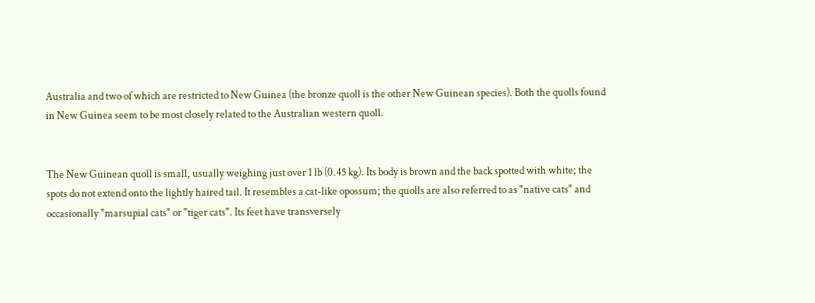Australia and two of which are restricted to New Guinea (the bronze quoll is the other New Guinean species). Both the quolls found in New Guinea seem to be most closely related to the Australian western quoll.


The New Guinean quoll is small, usually weighing just over 1 lb (0.45 kg). Its body is brown and the back spotted with white; the spots do not extend onto the lightly haired tail. It resembles a cat-like opossum; the quolls are also referred to as "native cats" and occasionally "marsupial cats" or "tiger cats". Its feet have transversely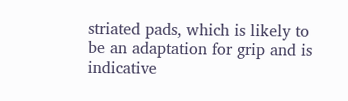striated pads, which is likely to be an adaptation for grip and is indicative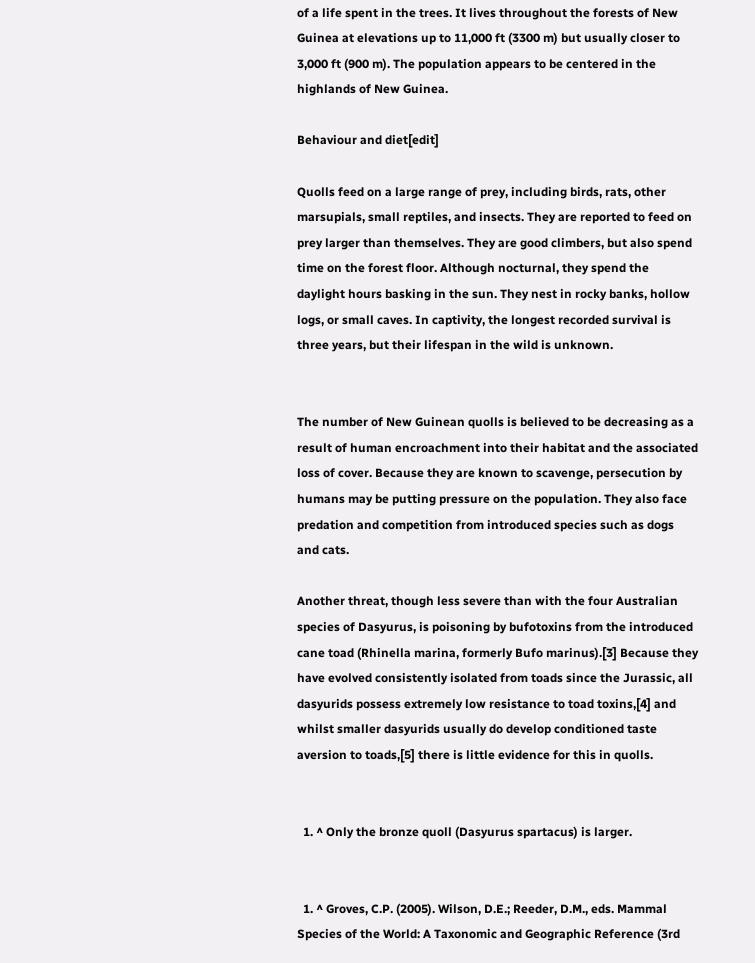of a life spent in the trees. It lives throughout the forests of New Guinea at elevations up to 11,000 ft (3300 m) but usually closer to 3,000 ft (900 m). The population appears to be centered in the highlands of New Guinea.

Behaviour and diet[edit]

Quolls feed on a large range of prey, including birds, rats, other marsupials, small reptiles, and insects. They are reported to feed on prey larger than themselves. They are good climbers, but also spend time on the forest floor. Although nocturnal, they spend the daylight hours basking in the sun. They nest in rocky banks, hollow logs, or small caves. In captivity, the longest recorded survival is three years, but their lifespan in the wild is unknown.


The number of New Guinean quolls is believed to be decreasing as a result of human encroachment into their habitat and the associated loss of cover. Because they are known to scavenge, persecution by humans may be putting pressure on the population. They also face predation and competition from introduced species such as dogs and cats.

Another threat, though less severe than with the four Australian species of Dasyurus, is poisoning by bufotoxins from the introduced cane toad (Rhinella marina, formerly Bufo marinus).[3] Because they have evolved consistently isolated from toads since the Jurassic, all dasyurids possess extremely low resistance to toad toxins,[4] and whilst smaller dasyurids usually do develop conditioned taste aversion to toads,[5] there is little evidence for this in quolls.


  1. ^ Only the bronze quoll (Dasyurus spartacus) is larger.


  1. ^ Groves, C.P. (2005). Wilson, D.E.; Reeder, D.M., eds. Mammal Species of the World: A Taxonomic and Geographic Reference (3rd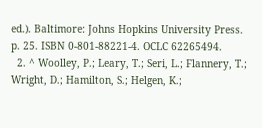ed.). Baltimore: Johns Hopkins University Press. p. 25. ISBN 0-801-88221-4. OCLC 62265494.
  2. ^ Woolley, P.; Leary, T.; Seri, L.; Flannery, T.; Wright, D.; Hamilton, S.; Helgen, K.;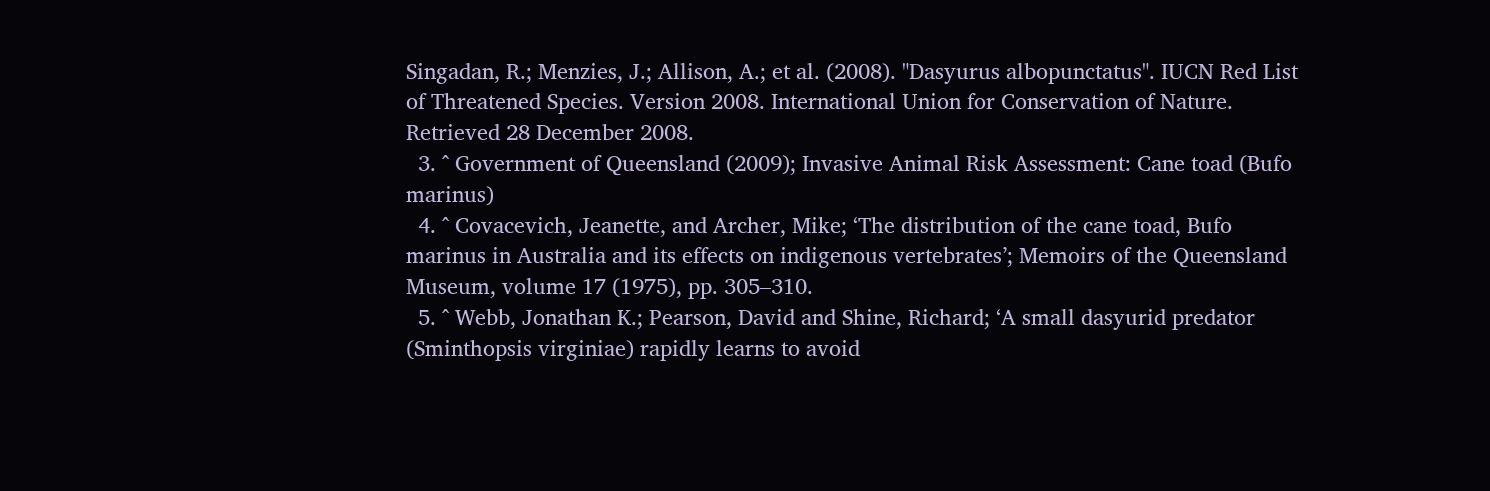Singadan, R.; Menzies, J.; Allison, A.; et al. (2008). "Dasyurus albopunctatus". IUCN Red List of Threatened Species. Version 2008. International Union for Conservation of Nature. Retrieved 28 December 2008.
  3. ^ Government of Queensland (2009); Invasive Animal Risk Assessment: Cane toad (Bufo marinus)
  4. ^ Covacevich, Jeanette, and Archer, Mike; ‘The distribution of the cane toad, Bufo marinus in Australia and its effects on indigenous vertebrates’; Memoirs of the Queensland Museum, volume 17 (1975), pp. 305–310.
  5. ^ Webb, Jonathan K.; Pearson, David and Shine, Richard; ‘A small dasyurid predator (Sminthopsis virginiae) rapidly learns to avoid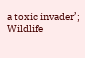a toxic invader’; Wildlife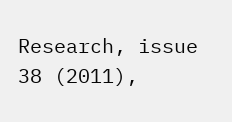Research, issue 38 (2011),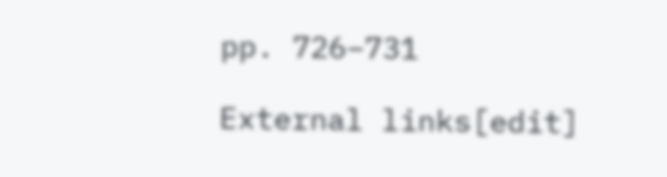pp. 726–731

External links[edit]